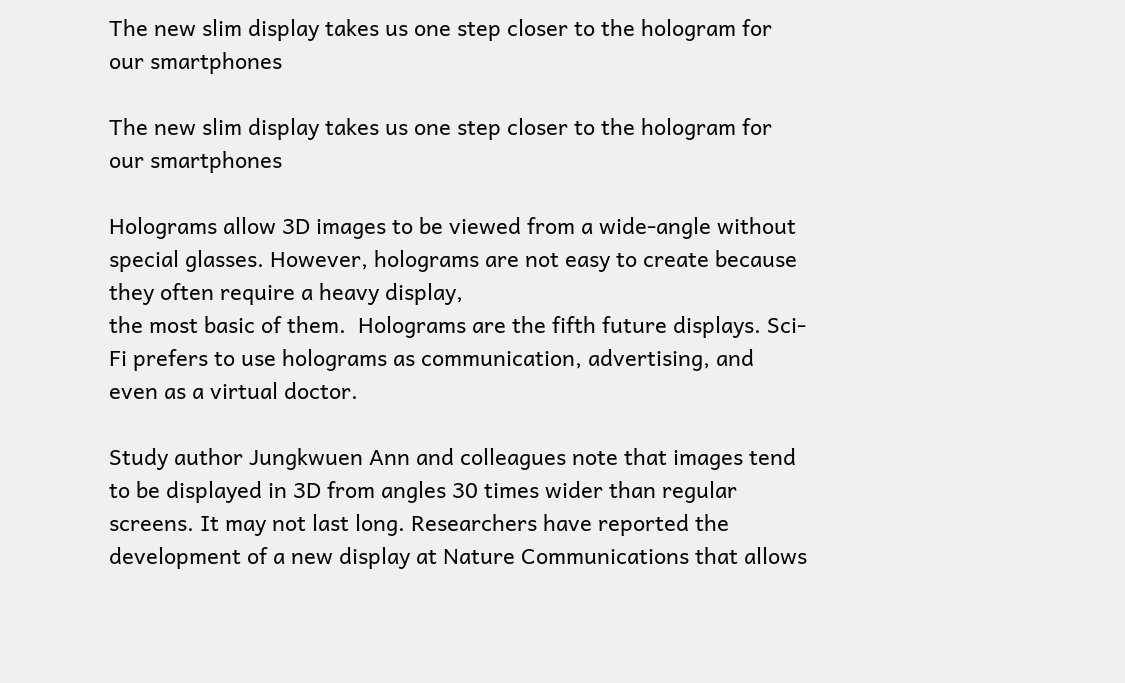The new slim display takes us one step closer to the hologram for our smartphones

The new slim display takes us one step closer to the hologram for our smartphones

Holograms allow 3D images to be viewed from a wide-angle without special glasses. However, holograms are not easy to create because they often require a heavy display,
the most basic of them.  Holograms are the fifth future displays. Sci-Fi prefers to use holograms as communication, advertising, and even as a virtual doctor.

Study author Jungkwuen Ann and colleagues note that images tend to be displayed in 3D from angles 30 times wider than regular screens. It may not last long. Researchers have reported the development of a new display at Nature Communications that allows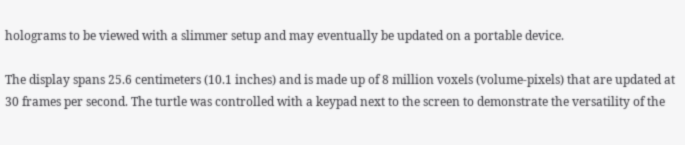holograms to be viewed with a slimmer setup and may eventually be updated on a portable device.

The display spans 25.6 centimeters (10.1 inches) and is made up of 8 million voxels (volume-pixels) that are updated at 30 frames per second. The turtle was controlled with a keypad next to the screen to demonstrate the versatility of the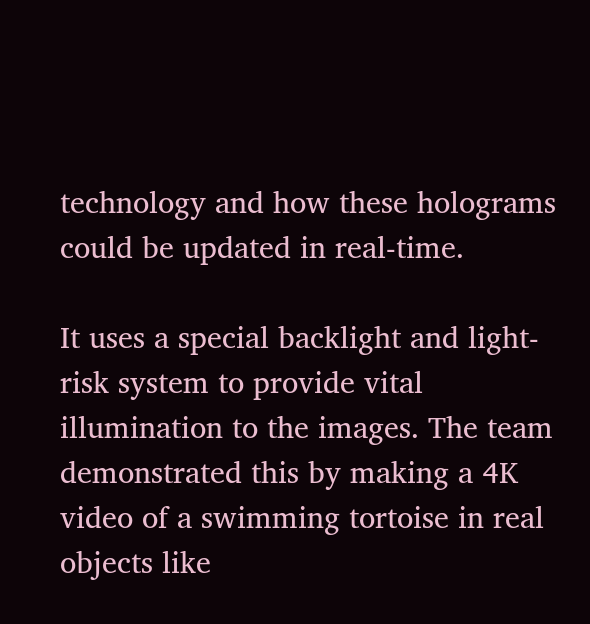technology and how these holograms could be updated in real-time.

It uses a special backlight and light-risk system to provide vital illumination to the images. The team demonstrated this by making a 4K video of a swimming tortoise in real objects like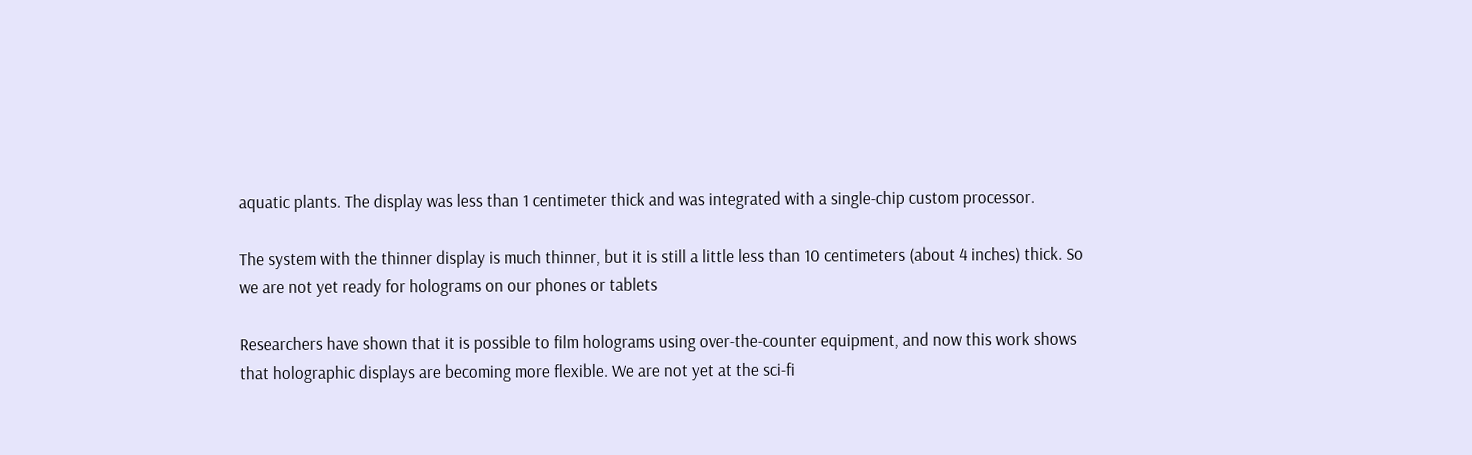aquatic plants. The display was less than 1 centimeter thick and was integrated with a single-chip custom processor.

The system with the thinner display is much thinner, but it is still a little less than 10 centimeters (about 4 inches) thick. So we are not yet ready for holograms on our phones or tablets

Researchers have shown that it is possible to film holograms using over-the-counter equipment, and now this work shows that holographic displays are becoming more flexible. We are not yet at the sci-fi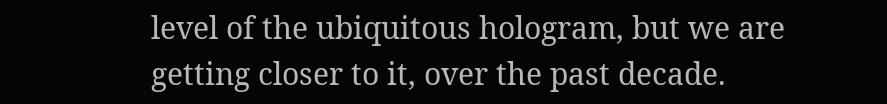level of the ubiquitous hologram, but we are getting closer to it, over the past decade.